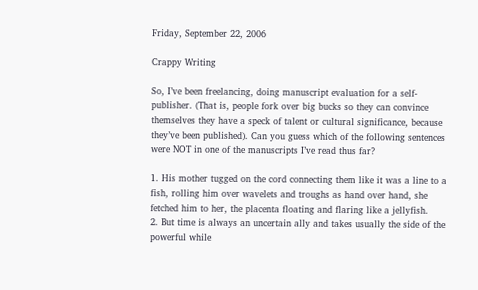Friday, September 22, 2006

Crappy Writing

So, I’ve been freelancing, doing manuscript evaluation for a self-publisher. (That is, people fork over big bucks so they can convince themselves they have a speck of talent or cultural significance, because they’ve been published). Can you guess which of the following sentences were NOT in one of the manuscripts I’ve read thus far?

1. His mother tugged on the cord connecting them like it was a line to a fish, rolling him over wavelets and troughs as hand over hand, she fetched him to her, the placenta floating and flaring like a jellyfish.
2. But time is always an uncertain ally and takes usually the side of the powerful while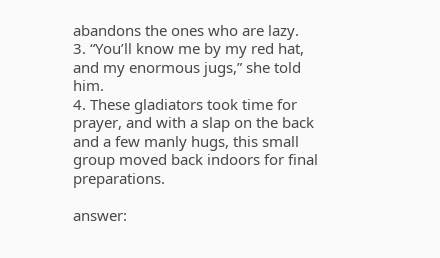abandons the ones who are lazy.
3. “You’ll know me by my red hat, and my enormous jugs,” she told him.
4. These gladiators took time for prayer, and with a slap on the back and a few manly hugs, this small group moved back indoors for final preparations.

answer: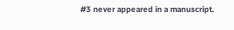#3 never appeared in a manuscript.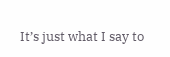It’s just what I say to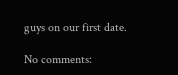guys on our first date.

No comments: